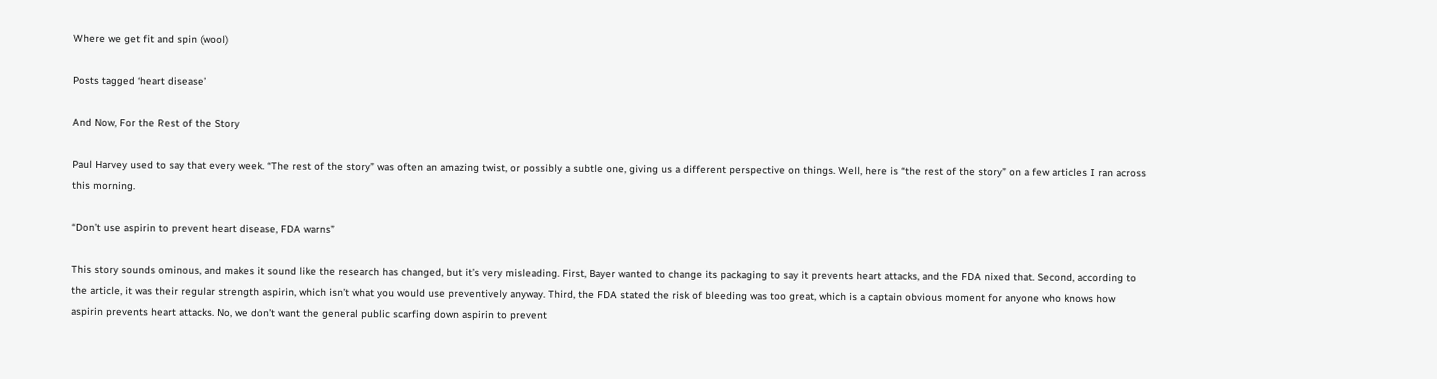Where we get fit and spin (wool)

Posts tagged ‘heart disease’

And Now, For the Rest of the Story

Paul Harvey used to say that every week. “The rest of the story” was often an amazing twist, or possibly a subtle one, giving us a different perspective on things. Well, here is “the rest of the story” on a few articles I ran across this morning.

“Don’t use aspirin to prevent heart disease, FDA warns”

This story sounds ominous, and makes it sound like the research has changed, but it’s very misleading. First, Bayer wanted to change its packaging to say it prevents heart attacks, and the FDA nixed that. Second, according to the article, it was their regular strength aspirin, which isn’t what you would use preventively anyway. Third, the FDA stated the risk of bleeding was too great, which is a captain obvious moment for anyone who knows how aspirin prevents heart attacks. No, we don’t want the general public scarfing down aspirin to prevent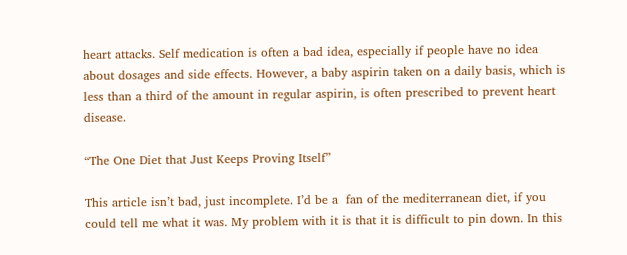heart attacks. Self medication is often a bad idea, especially if people have no idea about dosages and side effects. However, a baby aspirin taken on a daily basis, which is less than a third of the amount in regular aspirin, is often prescribed to prevent heart disease.

“The One Diet that Just Keeps Proving Itself”

This article isn’t bad, just incomplete. I’d be a  fan of the mediterranean diet, if you could tell me what it was. My problem with it is that it is difficult to pin down. In this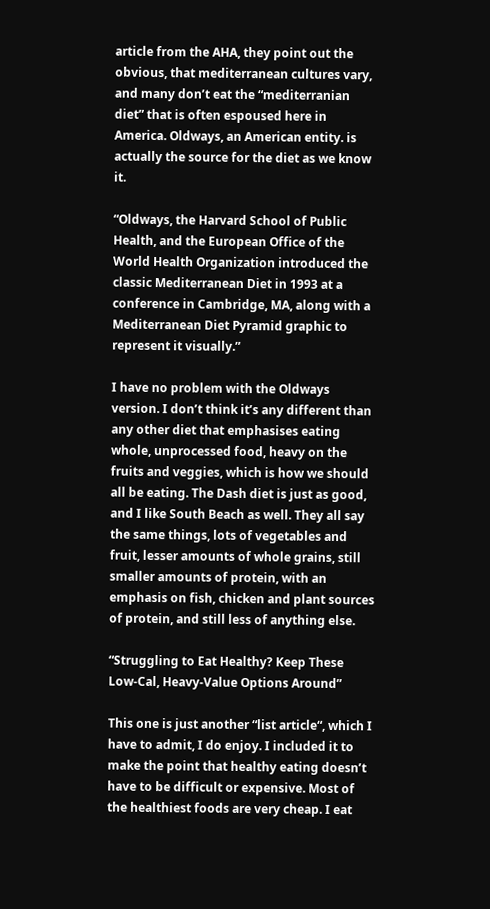article from the AHA, they point out the obvious, that mediterranean cultures vary, and many don’t eat the “mediterranian diet” that is often espoused here in America. Oldways, an American entity. is actually the source for the diet as we know it.

“Oldways, the Harvard School of Public Health, and the European Office of the World Health Organization introduced the classic Mediterranean Diet in 1993 at a conference in Cambridge, MA, along with a Mediterranean Diet Pyramid graphic to represent it visually.”

I have no problem with the Oldways version. I don’t think it’s any different than any other diet that emphasises eating whole, unprocessed food, heavy on the fruits and veggies, which is how we should all be eating. The Dash diet is just as good, and I like South Beach as well. They all say the same things, lots of vegetables and fruit, lesser amounts of whole grains, still smaller amounts of protein, with an emphasis on fish, chicken and plant sources of protein, and still less of anything else.

“Struggling to Eat Healthy? Keep These Low-Cal, Heavy-Value Options Around”

This one is just another “list article“, which I have to admit, I do enjoy. I included it to make the point that healthy eating doesn’t have to be difficult or expensive. Most of the healthiest foods are very cheap. I eat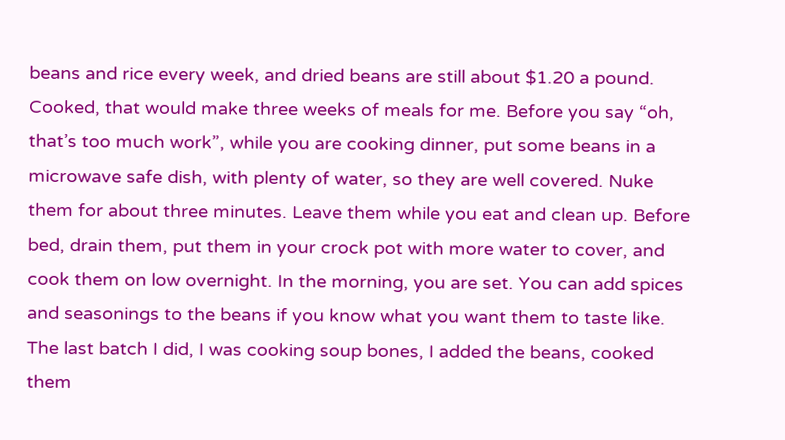beans and rice every week, and dried beans are still about $1.20 a pound. Cooked, that would make three weeks of meals for me. Before you say “oh, that’s too much work”, while you are cooking dinner, put some beans in a microwave safe dish, with plenty of water, so they are well covered. Nuke them for about three minutes. Leave them while you eat and clean up. Before bed, drain them, put them in your crock pot with more water to cover, and cook them on low overnight. In the morning, you are set. You can add spices and seasonings to the beans if you know what you want them to taste like. The last batch I did, I was cooking soup bones, I added the beans, cooked them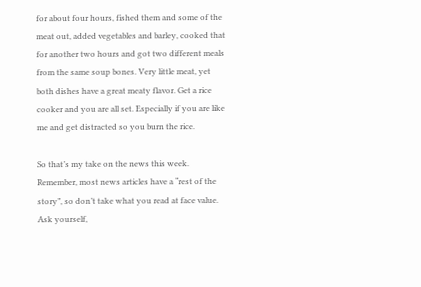for about four hours, fished them and some of the meat out, added vegetables and barley, cooked that for another two hours and got two different meals from the same soup bones. Very little meat, yet both dishes have a great meaty flavor. Get a rice cooker and you are all set. Especially if you are like me and get distracted so you burn the rice.

So that’s my take on the news this week. Remember, most news articles have a “rest of the story”, so don’t take what you read at face value. Ask yourself,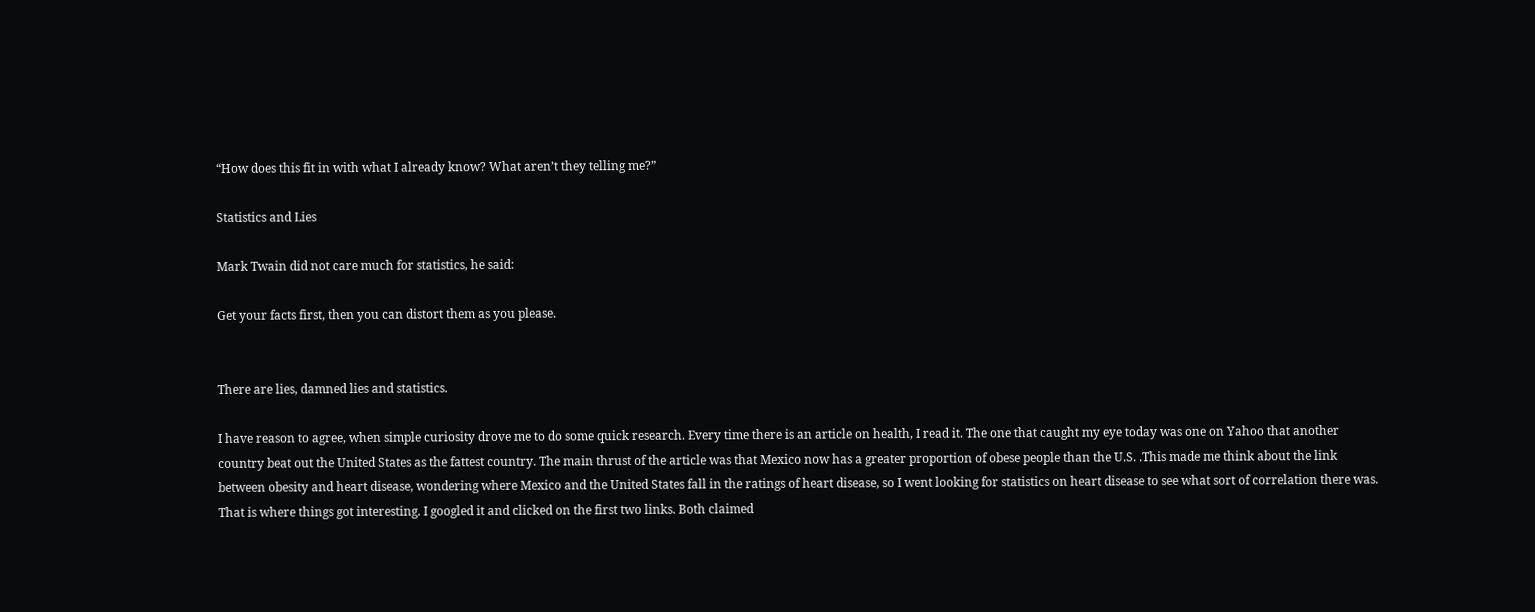“How does this fit in with what I already know? What aren’t they telling me?”

Statistics and Lies

Mark Twain did not care much for statistics, he said:

Get your facts first, then you can distort them as you please.


There are lies, damned lies and statistics.

I have reason to agree, when simple curiosity drove me to do some quick research. Every time there is an article on health, I read it. The one that caught my eye today was one on Yahoo that another country beat out the United States as the fattest country. The main thrust of the article was that Mexico now has a greater proportion of obese people than the U.S. .This made me think about the link between obesity and heart disease, wondering where Mexico and the United States fall in the ratings of heart disease, so I went looking for statistics on heart disease to see what sort of correlation there was. That is where things got interesting. I googled it and clicked on the first two links. Both claimed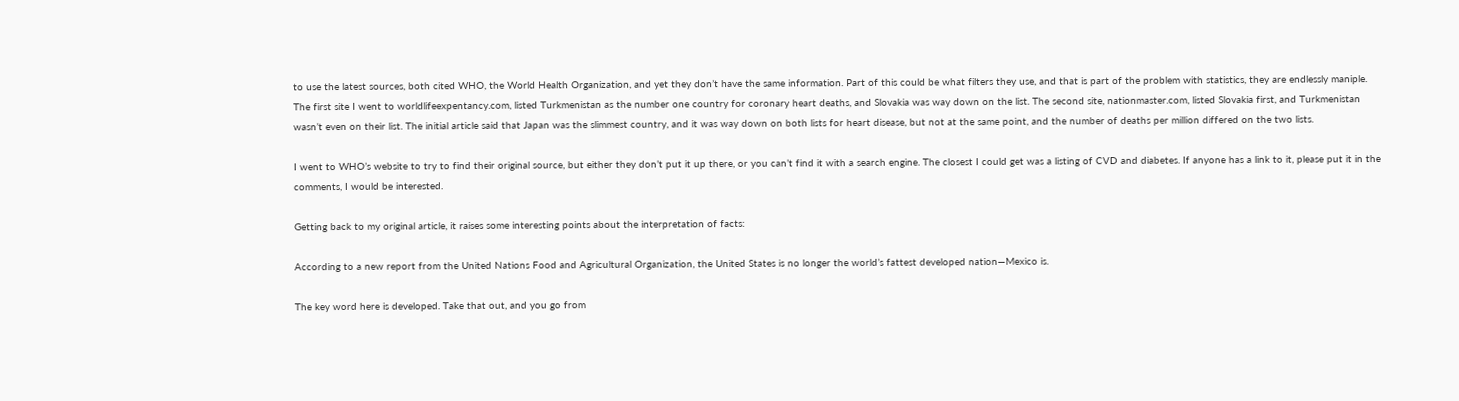to use the latest sources, both cited WHO, the World Health Organization, and yet they don’t have the same information. Part of this could be what filters they use, and that is part of the problem with statistics, they are endlessly maniple. The first site I went to worldlifeexpentancy.com, listed Turkmenistan as the number one country for coronary heart deaths, and Slovakia was way down on the list. The second site, nationmaster.com, listed Slovakia first, and Turkmenistan wasn’t even on their list. The initial article said that Japan was the slimmest country, and it was way down on both lists for heart disease, but not at the same point, and the number of deaths per million differed on the two lists.

I went to WHO’s website to try to find their original source, but either they don’t put it up there, or you can’t find it with a search engine. The closest I could get was a listing of CVD and diabetes. If anyone has a link to it, please put it in the comments, I would be interested.

Getting back to my original article, it raises some interesting points about the interpretation of facts:

According to a new report from the United Nations Food and Agricultural Organization, the United States is no longer the world’s fattest developed nation―Mexico is.

The key word here is developed. Take that out, and you go from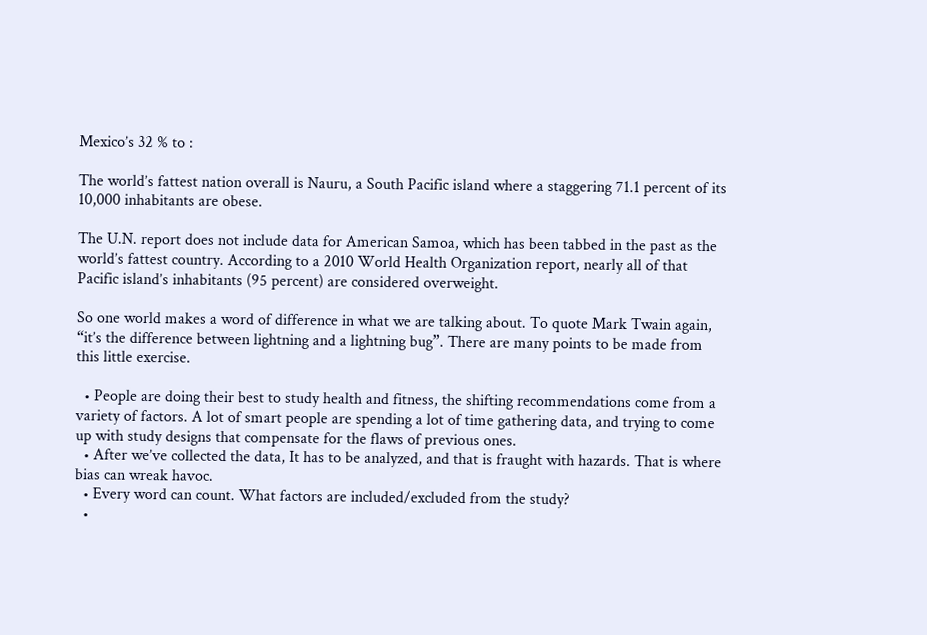Mexico’s 32 % to :

The world’s fattest nation overall is Nauru, a South Pacific island where a staggering 71.1 percent of its 10,000 inhabitants are obese.

The U.N. report does not include data for American Samoa, which has been tabbed in the past as the world’s fattest country. According to a 2010 World Health Organization report, nearly all of that Pacific island’s inhabitants (95 percent) are considered overweight.

So one world makes a word of difference in what we are talking about. To quote Mark Twain again, “it’s the difference between lightning and a lightning bug”. There are many points to be made from this little exercise.

  • People are doing their best to study health and fitness, the shifting recommendations come from a variety of factors. A lot of smart people are spending a lot of time gathering data, and trying to come up with study designs that compensate for the flaws of previous ones.
  • After we’ve collected the data, It has to be analyzed, and that is fraught with hazards. That is where bias can wreak havoc.
  • Every word can count. What factors are included/excluded from the study?
  •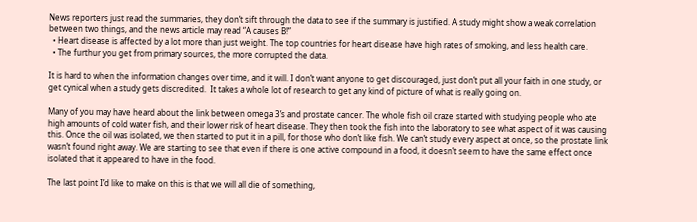News reporters just read the summaries, they don’t sift through the data to see if the summary is justified. A study might show a weak correlation between two things, and the news article may read “A causes B!”
  • Heart disease is affected by a lot more than just weight. The top countries for heart disease have high rates of smoking, and less health care.
  • The furthur you get from primary sources, the more corrupted the data.

It is hard to when the information changes over time, and it will. I don’t want anyone to get discouraged, just don’t put all your faith in one study, or get cynical when a study gets discredited.  It takes a whole lot of research to get any kind of picture of what is really going on.

Many of you may have heard about the link between omega 3’s and prostate cancer. The whole fish oil craze started with studying people who ate high amounts of cold water fish, and their lower risk of heart disease. They then took the fish into the laboratory to see what aspect of it was causing this. Once the oil was isolated, we then started to put it in a pill, for those who don’t like fish. We can’t study every aspect at once, so the prostate link wasn’t found right away. We are starting to see that even if there is one active compound in a food, it doesn’t seem to have the same effect once isolated that it appeared to have in the food.

The last point I’d like to make on this is that we will all die of something,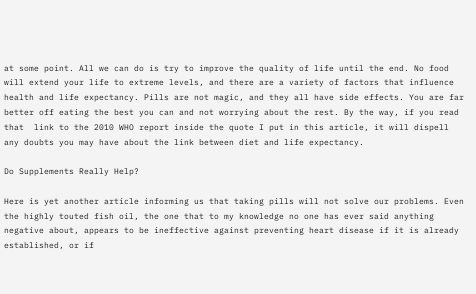at some point. All we can do is try to improve the quality of life until the end. No food will extend your life to extreme levels, and there are a variety of factors that influence health and life expectancy. Pills are not magic, and they all have side effects. You are far better off eating the best you can and not worrying about the rest. By the way, if you read that  link to the 2010 WHO report inside the quote I put in this article, it will dispell any doubts you may have about the link between diet and life expectancy.

Do Supplements Really Help?

Here is yet another article informing us that taking pills will not solve our problems. Even the highly touted fish oil, the one that to my knowledge no one has ever said anything negative about, appears to be ineffective against preventing heart disease if it is already established, or if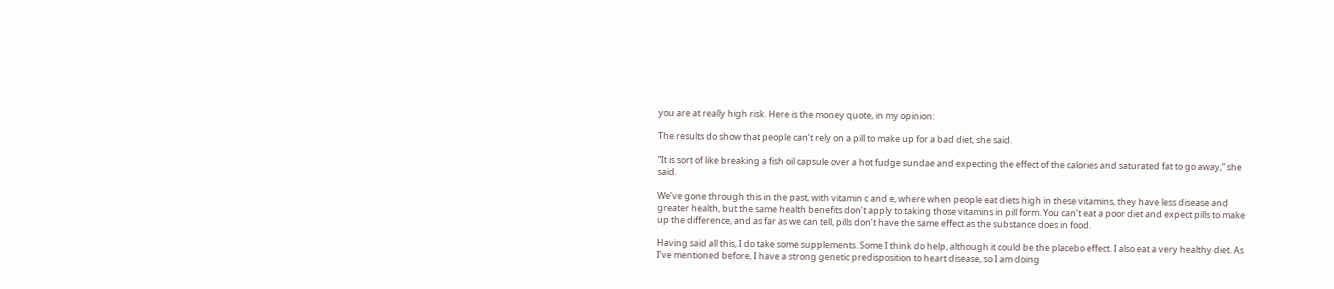you are at really high risk. Here is the money quote, in my opinion:

The results do show that people can’t rely on a pill to make up for a bad diet, she said.

“It is sort of like breaking a fish oil capsule over a hot fudge sundae and expecting the effect of the calories and saturated fat to go away,” she said.

We’ve gone through this in the past, with vitamin c and e, where when people eat diets high in these vitamins, they have less disease and greater health, but the same health benefits don’t apply to taking those vitamins in pill form. You can’t eat a poor diet and expect pills to make up the difference, and as far as we can tell, pills don’t have the same effect as the substance does in food.

Having said all this, I do take some supplements. Some I think do help, although it could be the placebo effect. I also eat a very healthy diet. As I’ve mentioned before, I have a strong genetic predisposition to heart disease, so I am doing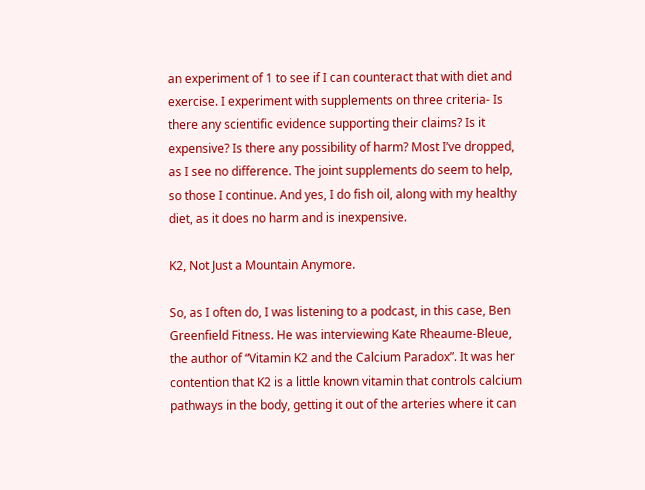an experiment of 1 to see if I can counteract that with diet and exercise. I experiment with supplements on three criteria- Is there any scientific evidence supporting their claims? Is it expensive? Is there any possibility of harm? Most I’ve dropped, as I see no difference. The joint supplements do seem to help, so those I continue. And yes, I do fish oil, along with my healthy diet, as it does no harm and is inexpensive.

K2, Not Just a Mountain Anymore.

So, as I often do, I was listening to a podcast, in this case, Ben Greenfield Fitness. He was interviewing Kate Rheaume-Bleue, the author of “Vitamin K2 and the Calcium Paradox”. It was her contention that K2 is a little known vitamin that controls calcium pathways in the body, getting it out of the arteries where it can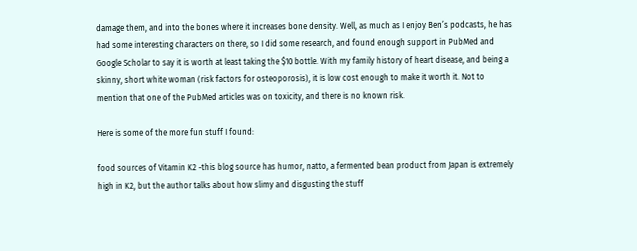damage them, and into the bones where it increases bone density. Well, as much as I enjoy Ben’s podcasts, he has had some interesting characters on there, so I did some research, and found enough support in PubMed and Google Scholar to say it is worth at least taking the $10 bottle. With my family history of heart disease, and being a skinny, short white woman (risk factors for osteoporosis), it is low cost enough to make it worth it. Not to mention that one of the PubMed articles was on toxicity, and there is no known risk.

Here is some of the more fun stuff I found:

food sources of Vitamin K2 -this blog source has humor, natto, a fermented bean product from Japan is extremely high in K2, but the author talks about how slimy and disgusting the stuff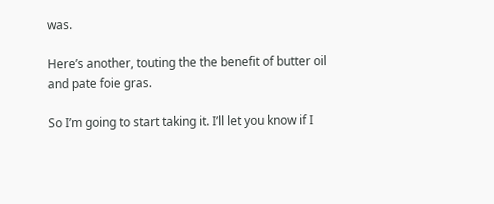was.

Here’s another, touting the the benefit of butter oil and pate foie gras.

So I’m going to start taking it. I’ll let you know if I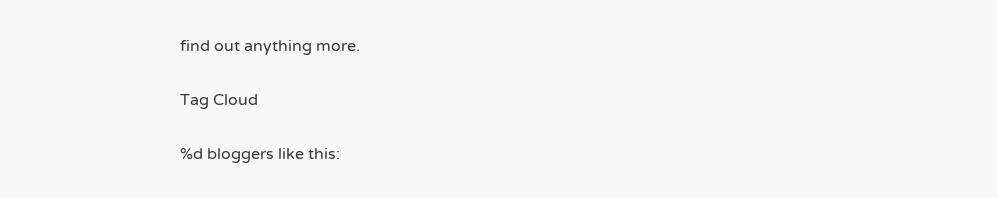find out anything more.

Tag Cloud

%d bloggers like this: